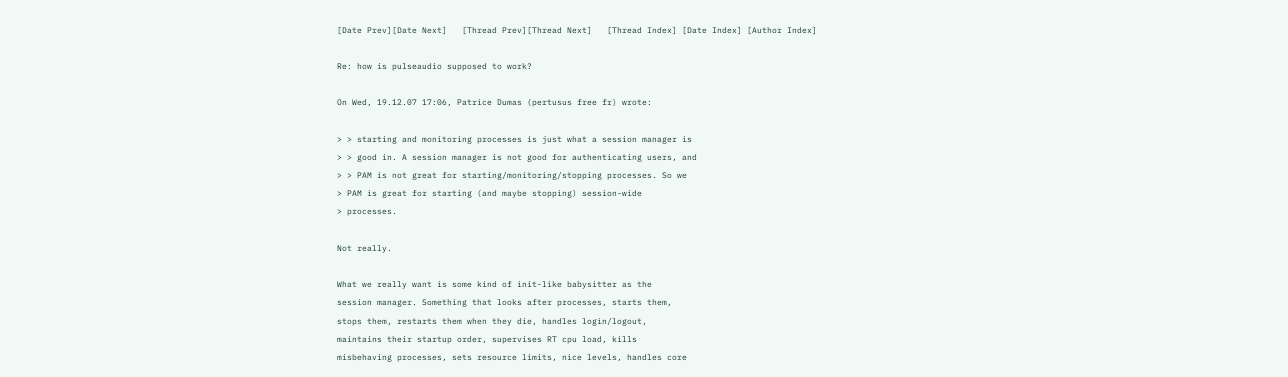[Date Prev][Date Next]   [Thread Prev][Thread Next]   [Thread Index] [Date Index] [Author Index]

Re: how is pulseaudio supposed to work?

On Wed, 19.12.07 17:06, Patrice Dumas (pertusus free fr) wrote:

> > starting and monitoring processes is just what a session manager is
> > good in. A session manager is not good for authenticating users, and
> > PAM is not great for starting/monitoring/stopping processes. So we
> PAM is great for starting (and maybe stopping) session-wide
> processes.

Not really.

What we really want is some kind of init-like babysitter as the
session manager. Something that looks after processes, starts them,
stops them, restarts them when they die, handles login/logout,
maintains their startup order, supervises RT cpu load, kills
misbehaving processes, sets resource limits, nice levels, handles core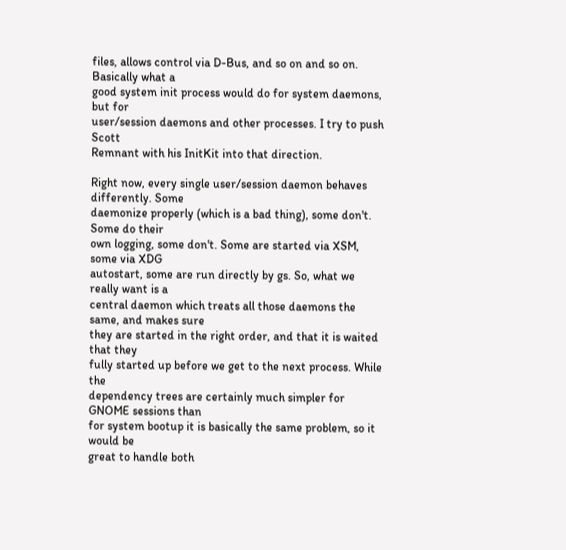files, allows control via D-Bus, and so on and so on. Basically what a
good system init process would do for system daemons, but for
user/session daemons and other processes. I try to push Scott
Remnant with his InitKit into that direction.

Right now, every single user/session daemon behaves differently. Some
daemonize properly (which is a bad thing), some don't. Some do their
own logging, some don't. Some are started via XSM, some via XDG
autostart, some are run directly by gs. So, what we really want is a
central daemon which treats all those daemons the same, and makes sure
they are started in the right order, and that it is waited that they
fully started up before we get to the next process. While the
dependency trees are certainly much simpler for GNOME sessions than
for system bootup it is basically the same problem, so it would be
great to handle both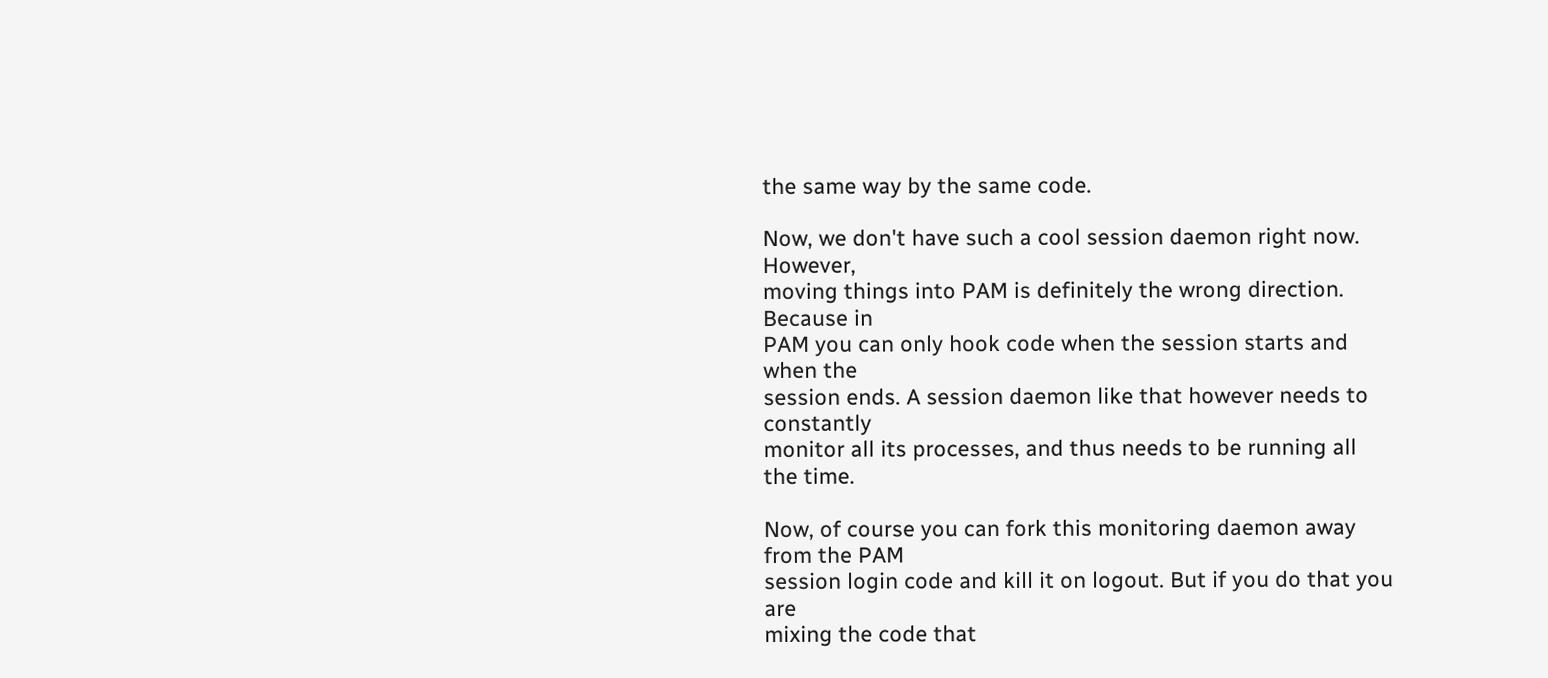the same way by the same code.

Now, we don't have such a cool session daemon right now. However,
moving things into PAM is definitely the wrong direction. Because in
PAM you can only hook code when the session starts and when the
session ends. A session daemon like that however needs to constantly
monitor all its processes, and thus needs to be running all the time.

Now, of course you can fork this monitoring daemon away from the PAM
session login code and kill it on logout. But if you do that you are
mixing the code that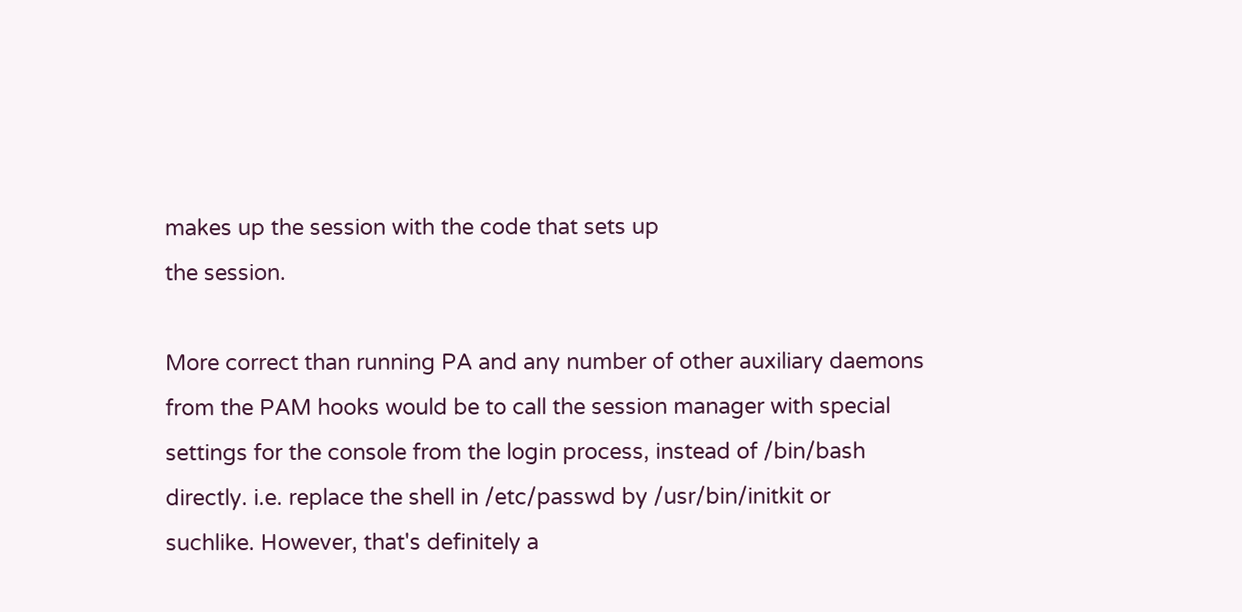makes up the session with the code that sets up
the session.

More correct than running PA and any number of other auxiliary daemons
from the PAM hooks would be to call the session manager with special
settings for the console from the login process, instead of /bin/bash
directly. i.e. replace the shell in /etc/passwd by /usr/bin/initkit or
suchlike. However, that's definitely a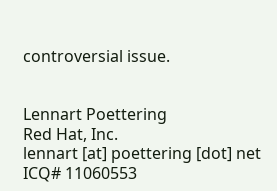controversial issue.


Lennart Poettering                        Red Hat, Inc.
lennart [at] poettering [dot] net         ICQ# 11060553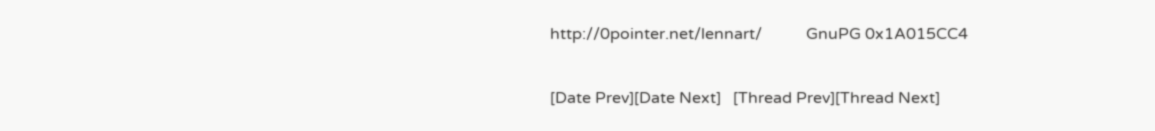http://0pointer.net/lennart/           GnuPG 0x1A015CC4

[Date Prev][Date Next]   [Thread Prev][Thread Next]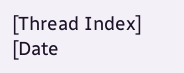[Thread Index] [Date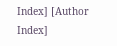Index] [Author Index]